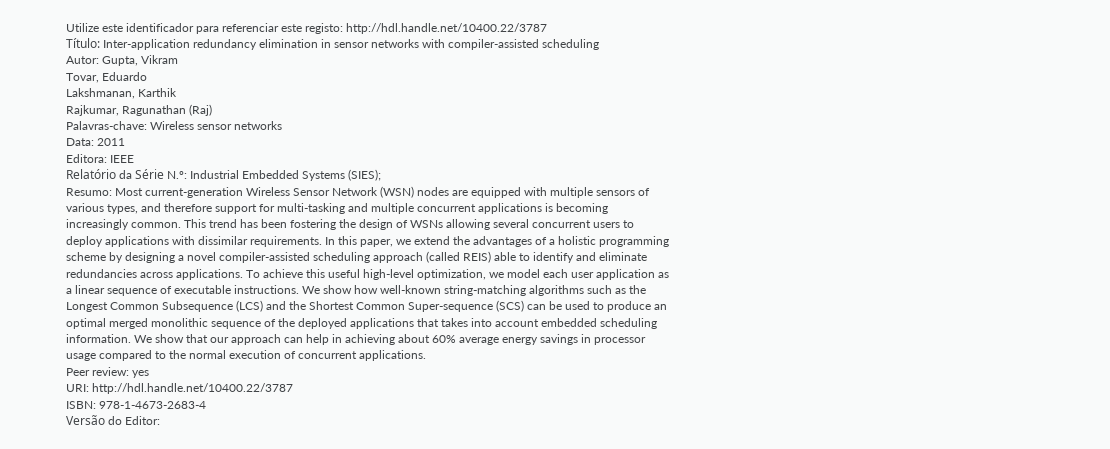Utilize este identificador para referenciar este registo: http://hdl.handle.net/10400.22/3787
Título: Inter-application redundancy elimination in sensor networks with compiler-assisted scheduling
Autor: Gupta, Vikram
Tovar, Eduardo
Lakshmanan, Karthik
Rajkumar, Ragunathan (Raj)
Palavras-chave: Wireless sensor networks
Data: 2011
Editora: IEEE
Relatório da Série N.º: Industrial Embedded Systems (SIES);
Resumo: Most current-generation Wireless Sensor Network (WSN) nodes are equipped with multiple sensors of various types, and therefore support for multi-tasking and multiple concurrent applications is becoming increasingly common. This trend has been fostering the design of WSNs allowing several concurrent users to deploy applications with dissimilar requirements. In this paper, we extend the advantages of a holistic programming scheme by designing a novel compiler-assisted scheduling approach (called REIS) able to identify and eliminate redundancies across applications. To achieve this useful high-level optimization, we model each user application as a linear sequence of executable instructions. We show how well-known string-matching algorithms such as the Longest Common Subsequence (LCS) and the Shortest Common Super-sequence (SCS) can be used to produce an optimal merged monolithic sequence of the deployed applications that takes into account embedded scheduling information. We show that our approach can help in achieving about 60% average energy savings in processor usage compared to the normal execution of concurrent applications.
Peer review: yes
URI: http://hdl.handle.net/10400.22/3787
ISBN: 978-1-4673-2683-4
Versão do Editor: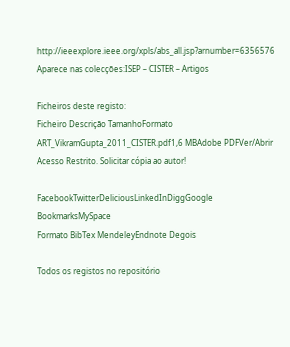http://ieeexplore.ieee.org/xpls/abs_all.jsp?arnumber=6356576
Aparece nas colecções:ISEP – CISTER – Artigos

Ficheiros deste registo:
Ficheiro Descrição TamanhoFormato
ART_VikramGupta_2011_CISTER.pdf1,6 MBAdobe PDFVer/Abrir    Acesso Restrito. Solicitar cópia ao autor!

FacebookTwitterDeliciousLinkedInDiggGoogle BookmarksMySpace
Formato BibTex MendeleyEndnote Degois

Todos os registos no repositório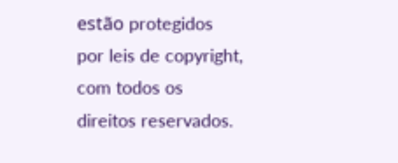estão protegidos por leis de copyright, com todos os direitos reservados.